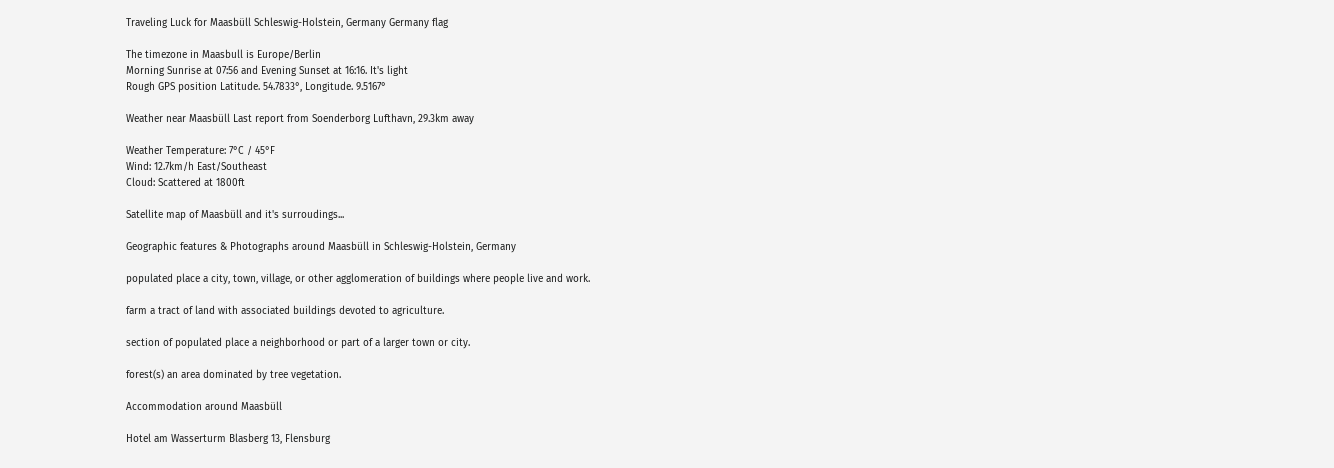Traveling Luck for Maasbüll Schleswig-Holstein, Germany Germany flag

The timezone in Maasbull is Europe/Berlin
Morning Sunrise at 07:56 and Evening Sunset at 16:16. It's light
Rough GPS position Latitude. 54.7833°, Longitude. 9.5167°

Weather near Maasbüll Last report from Soenderborg Lufthavn, 29.3km away

Weather Temperature: 7°C / 45°F
Wind: 12.7km/h East/Southeast
Cloud: Scattered at 1800ft

Satellite map of Maasbüll and it's surroudings...

Geographic features & Photographs around Maasbüll in Schleswig-Holstein, Germany

populated place a city, town, village, or other agglomeration of buildings where people live and work.

farm a tract of land with associated buildings devoted to agriculture.

section of populated place a neighborhood or part of a larger town or city.

forest(s) an area dominated by tree vegetation.

Accommodation around Maasbüll

Hotel am Wasserturm Blasberg 13, Flensburg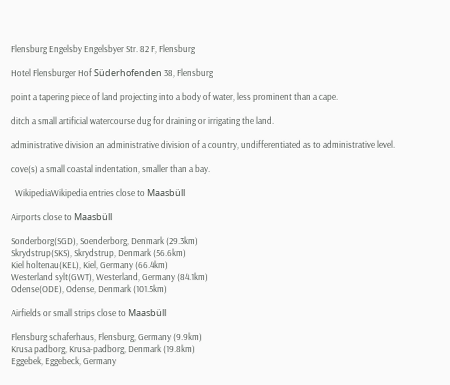Flensburg Engelsby Engelsbyer Str. 82 F, Flensburg

Hotel Flensburger Hof Süderhofenden 38, Flensburg

point a tapering piece of land projecting into a body of water, less prominent than a cape.

ditch a small artificial watercourse dug for draining or irrigating the land.

administrative division an administrative division of a country, undifferentiated as to administrative level.

cove(s) a small coastal indentation, smaller than a bay.

  WikipediaWikipedia entries close to Maasbüll

Airports close to Maasbüll

Sonderborg(SGD), Soenderborg, Denmark (29.3km)
Skrydstrup(SKS), Skrydstrup, Denmark (56.6km)
Kiel holtenau(KEL), Kiel, Germany (66.4km)
Westerland sylt(GWT), Westerland, Germany (84.1km)
Odense(ODE), Odense, Denmark (101.5km)

Airfields or small strips close to Maasbüll

Flensburg schaferhaus, Flensburg, Germany (9.9km)
Krusa padborg, Krusa-padborg, Denmark (19.8km)
Eggebek, Eggebeck, Germany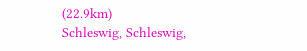(22.9km)
Schleswig, Schleswig,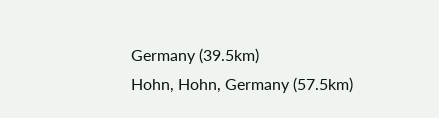Germany (39.5km)
Hohn, Hohn, Germany (57.5km)